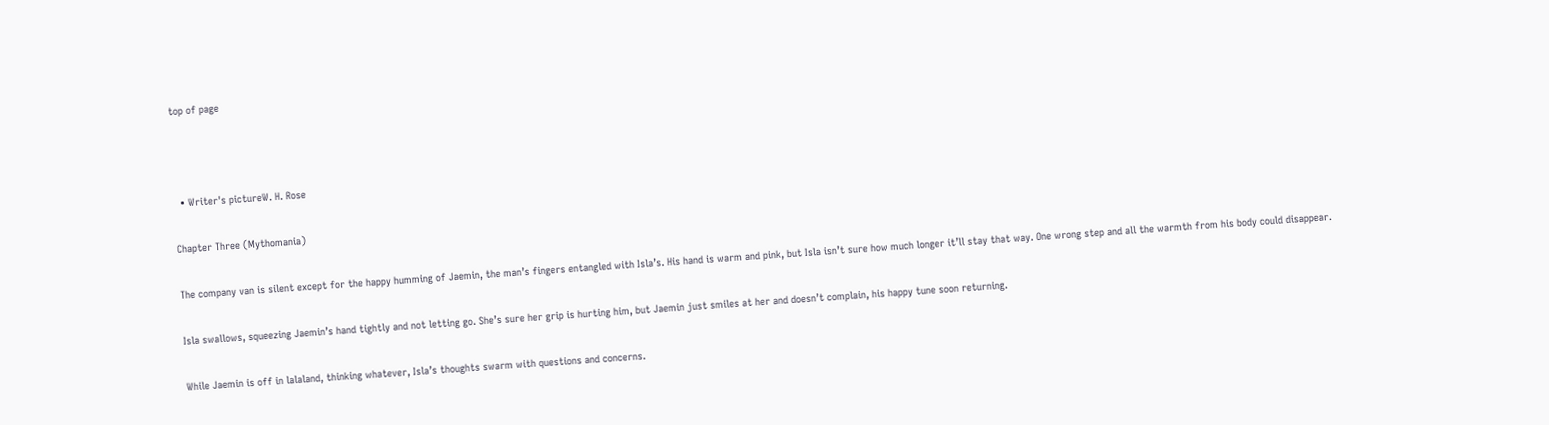top of page



  • Writer's pictureW. H. Rose

Chapter Three (Mythomania)

The company van is silent except for the happy humming of Jaemin, the man’s fingers entangled with Isla’s. His hand is warm and pink, but Isla isn’t sure how much longer it’ll stay that way. One wrong step and all the warmth from his body could disappear.

Isla swallows, squeezing Jaemin’s hand tightly and not letting go. She’s sure her grip is hurting him, but Jaemin just smiles at her and doesn’t complain, his happy tune soon returning.

While Jaemin is off in lalaland, thinking whatever, Isla’s thoughts swarm with questions and concerns.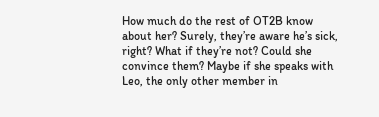How much do the rest of OT2B know about her? Surely, they’re aware he’s sick, right? What if they’re not? Could she convince them? Maybe if she speaks with Leo, the only other member in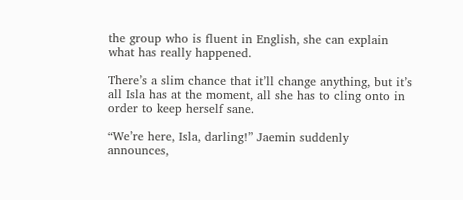the group who is fluent in English, she can explain what has really happened.

There’s a slim chance that it’ll change anything, but it’s all Isla has at the moment, all she has to cling onto in order to keep herself sane.

“We’re here, Isla, darling!” Jaemin suddenly announces,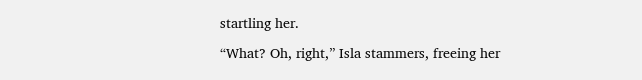startling her.

“What? Oh, right,” Isla stammers, freeing her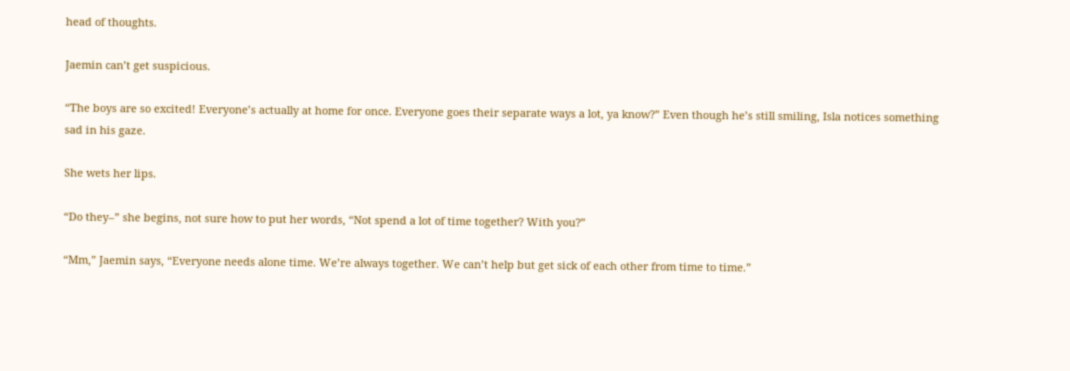head of thoughts.

Jaemin can’t get suspicious.

“The boys are so excited! Everyone’s actually at home for once. Everyone goes their separate ways a lot, ya know?” Even though he’s still smiling, Isla notices something sad in his gaze.

She wets her lips.

“Do they–” she begins, not sure how to put her words, “Not spend a lot of time together? With you?”

“Mm,” Jaemin says, “Everyone needs alone time. We’re always together. We can’t help but get sick of each other from time to time.”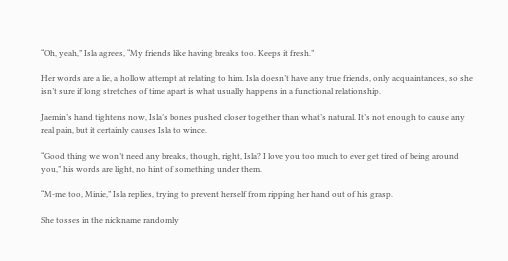“Oh, yeah,” Isla agrees, “My friends like having breaks too. Keeps it fresh.”

Her words are a lie, a hollow attempt at relating to him. Isla doesn’t have any true friends, only acquaintances, so she isn’t sure if long stretches of time apart is what usually happens in a functional relationship.

Jaemin’s hand tightens now, Isla’s bones pushed closer together than what’s natural. It’s not enough to cause any real pain, but it certainly causes Isla to wince.

“Good thing we won’t need any breaks, though, right, Isla? I love you too much to ever get tired of being around you,” his words are light, no hint of something under them.

“M-me too, Minie,” Isla replies, trying to prevent herself from ripping her hand out of his grasp.

She tosses in the nickname randomly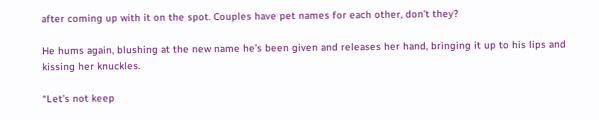after coming up with it on the spot. Couples have pet names for each other, don’t they?

He hums again, blushing at the new name he’s been given and releases her hand, bringing it up to his lips and kissing her knuckles.

“Let’s not keep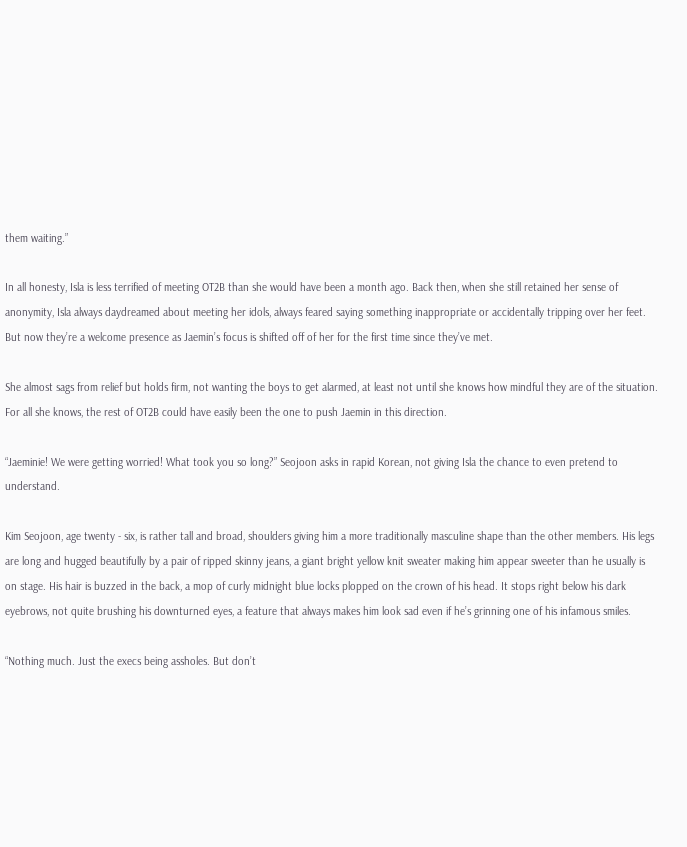them waiting.”

In all honesty, Isla is less terrified of meeting OT2B than she would have been a month ago. Back then, when she still retained her sense of anonymity, Isla always daydreamed about meeting her idols, always feared saying something inappropriate or accidentally tripping over her feet. But now they’re a welcome presence as Jaemin’s focus is shifted off of her for the first time since they’ve met.

She almost sags from relief but holds firm, not wanting the boys to get alarmed, at least not until she knows how mindful they are of the situation. For all she knows, the rest of OT2B could have easily been the one to push Jaemin in this direction.

“Jaeminie! We were getting worried! What took you so long?” Seojoon asks in rapid Korean, not giving Isla the chance to even pretend to understand.

Kim Seojoon, age twenty - six, is rather tall and broad, shoulders giving him a more traditionally masculine shape than the other members. His legs are long and hugged beautifully by a pair of ripped skinny jeans, a giant bright yellow knit sweater making him appear sweeter than he usually is on stage. His hair is buzzed in the back, a mop of curly midnight blue locks plopped on the crown of his head. It stops right below his dark eyebrows, not quite brushing his downturned eyes, a feature that always makes him look sad even if he’s grinning one of his infamous smiles.

“Nothing much. Just the execs being assholes. But don’t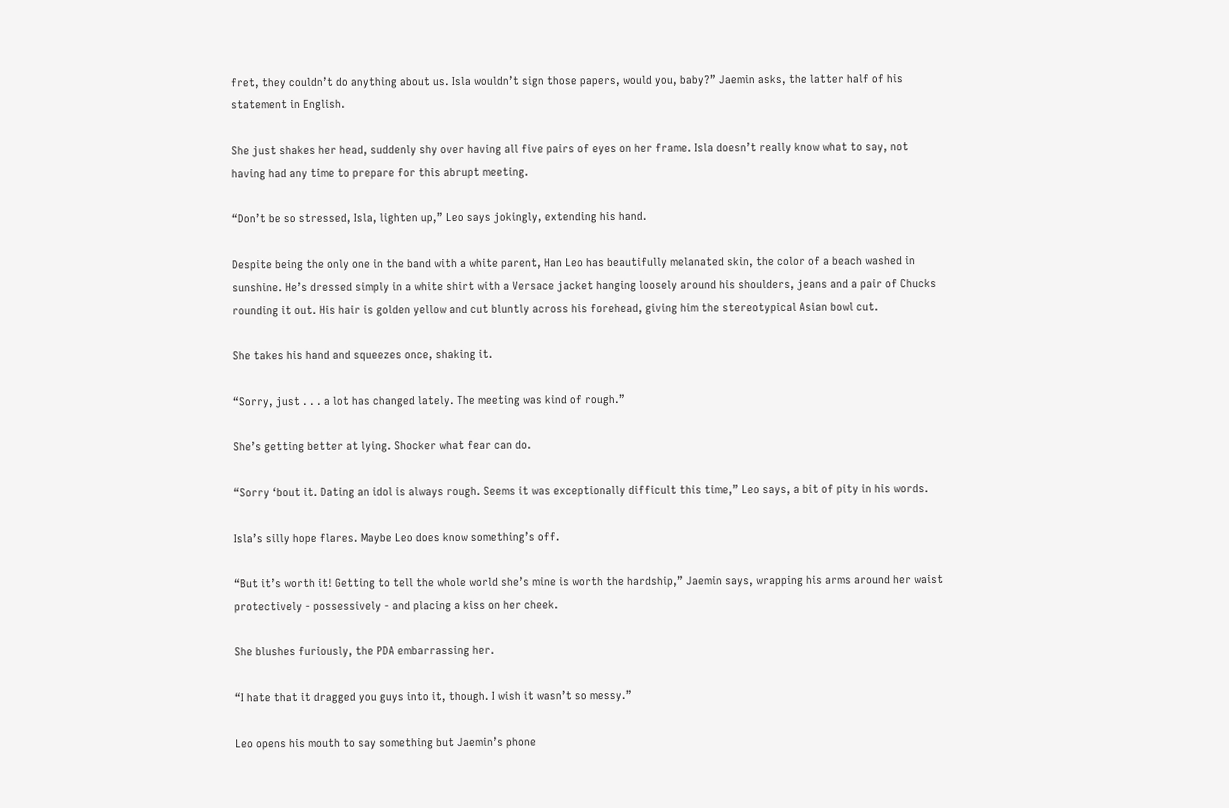fret, they couldn’t do anything about us. Isla wouldn’t sign those papers, would you, baby?” Jaemin asks, the latter half of his statement in English.

She just shakes her head, suddenly shy over having all five pairs of eyes on her frame. Isla doesn’t really know what to say, not having had any time to prepare for this abrupt meeting.

“Don’t be so stressed, Isla, lighten up,” Leo says jokingly, extending his hand.

Despite being the only one in the band with a white parent, Han Leo has beautifully melanated skin, the color of a beach washed in sunshine. He’s dressed simply in a white shirt with a Versace jacket hanging loosely around his shoulders, jeans and a pair of Chucks rounding it out. His hair is golden yellow and cut bluntly across his forehead, giving him the stereotypical Asian bowl cut.

She takes his hand and squeezes once, shaking it.

“Sorry, just . . . a lot has changed lately. The meeting was kind of rough.”

She’s getting better at lying. Shocker what fear can do.

“Sorry ‘bout it. Dating an idol is always rough. Seems it was exceptionally difficult this time,” Leo says, a bit of pity in his words.

Isla’s silly hope flares. Maybe Leo does know something’s off.

“But it’s worth it! Getting to tell the whole world she’s mine is worth the hardship,” Jaemin says, wrapping his arms around her waist protectively - possessively - and placing a kiss on her cheek.

She blushes furiously, the PDA embarrassing her.

“I hate that it dragged you guys into it, though. I wish it wasn’t so messy.”

Leo opens his mouth to say something but Jaemin’s phone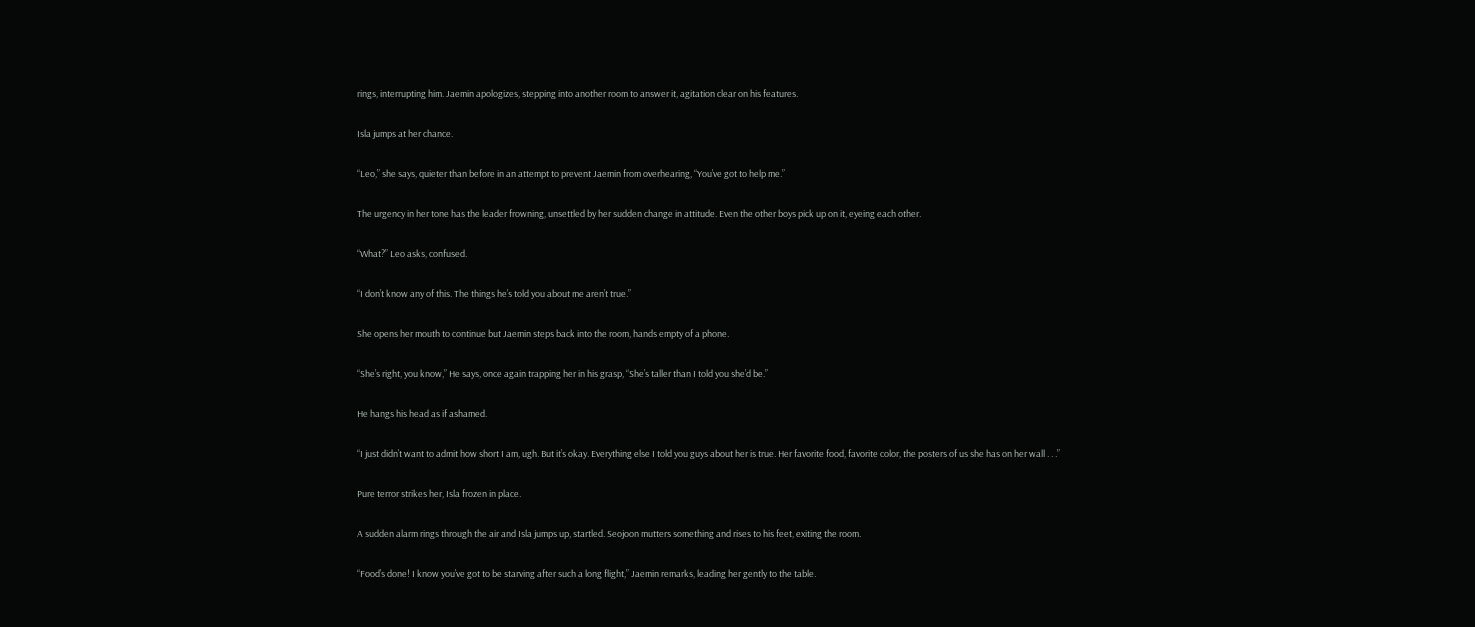rings, interrupting him. Jaemin apologizes, stepping into another room to answer it, agitation clear on his features.

Isla jumps at her chance.

“Leo,” she says, quieter than before in an attempt to prevent Jaemin from overhearing, “You’ve got to help me.”

The urgency in her tone has the leader frowning, unsettled by her sudden change in attitude. Even the other boys pick up on it, eyeing each other.

“What?” Leo asks, confused.

“I don’t know any of this. The things he’s told you about me aren’t true.”

She opens her mouth to continue but Jaemin steps back into the room, hands empty of a phone.

“She’s right, you know,” He says, once again trapping her in his grasp, “She’s taller than I told you she’d be.”

He hangs his head as if ashamed.

“I just didn’t want to admit how short I am, ugh. But it’s okay. Everything else I told you guys about her is true. Her favorite food, favorite color, the posters of us she has on her wall . . .”

Pure terror strikes her, Isla frozen in place.

A sudden alarm rings through the air and Isla jumps up, startled. Seojoon mutters something and rises to his feet, exiting the room.

“Food’s done! I know you’ve got to be starving after such a long flight,” Jaemin remarks, leading her gently to the table.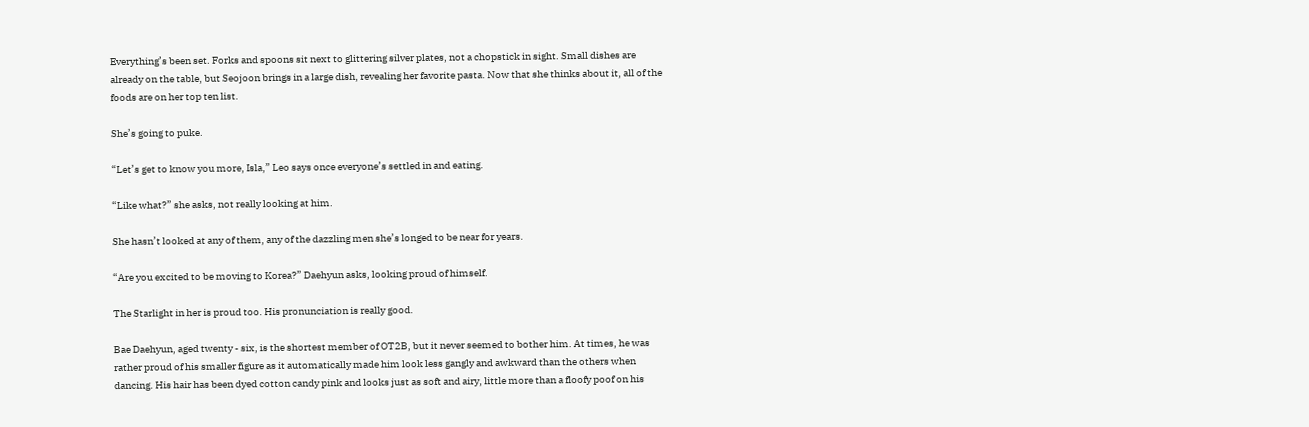Everything’s been set. Forks and spoons sit next to glittering silver plates, not a chopstick in sight. Small dishes are already on the table, but Seojoon brings in a large dish, revealing her favorite pasta. Now that she thinks about it, all of the foods are on her top ten list.

She’s going to puke.

“Let’s get to know you more, Isla,” Leo says once everyone’s settled in and eating.

“Like what?” she asks, not really looking at him.

She hasn’t looked at any of them, any of the dazzling men she’s longed to be near for years.

“Are you excited to be moving to Korea?” Daehyun asks, looking proud of himself.

The Starlight in her is proud too. His pronunciation is really good.

Bae Daehyun, aged twenty - six, is the shortest member of OT2B, but it never seemed to bother him. At times, he was rather proud of his smaller figure as it automatically made him look less gangly and awkward than the others when dancing. His hair has been dyed cotton candy pink and looks just as soft and airy, little more than a floofy poof on his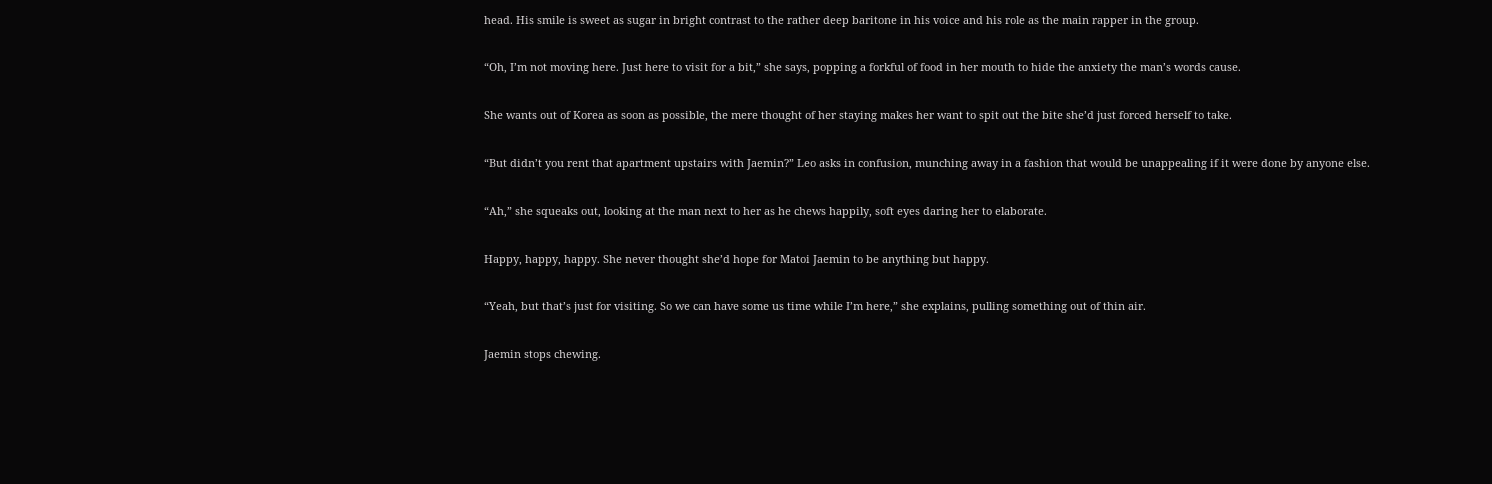head. His smile is sweet as sugar in bright contrast to the rather deep baritone in his voice and his role as the main rapper in the group.

“Oh, I’m not moving here. Just here to visit for a bit,” she says, popping a forkful of food in her mouth to hide the anxiety the man’s words cause.

She wants out of Korea as soon as possible, the mere thought of her staying makes her want to spit out the bite she’d just forced herself to take.

“But didn’t you rent that apartment upstairs with Jaemin?” Leo asks in confusion, munching away in a fashion that would be unappealing if it were done by anyone else.

“Ah,” she squeaks out, looking at the man next to her as he chews happily, soft eyes daring her to elaborate.

Happy, happy, happy. She never thought she’d hope for Matoi Jaemin to be anything but happy.

“Yeah, but that’s just for visiting. So we can have some us time while I’m here,” she explains, pulling something out of thin air.

Jaemin stops chewing.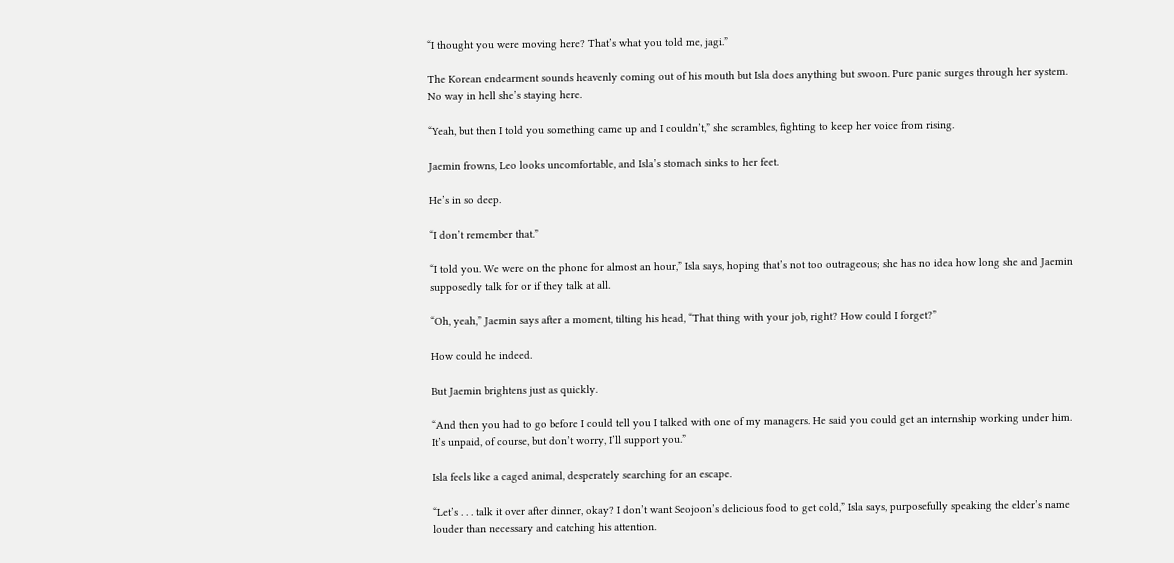“I thought you were moving here? That’s what you told me, jagi.”

The Korean endearment sounds heavenly coming out of his mouth but Isla does anything but swoon. Pure panic surges through her system. No way in hell she’s staying here.

“Yeah, but then I told you something came up and I couldn’t,” she scrambles, fighting to keep her voice from rising.

Jaemin frowns, Leo looks uncomfortable, and Isla’s stomach sinks to her feet.

He’s in so deep.

“I don’t remember that.”

“I told you. We were on the phone for almost an hour,” Isla says, hoping that’s not too outrageous; she has no idea how long she and Jaemin supposedly talk for or if they talk at all.

“Oh, yeah,” Jaemin says after a moment, tilting his head, “That thing with your job, right? How could I forget?”

How could he indeed.

But Jaemin brightens just as quickly.

“And then you had to go before I could tell you I talked with one of my managers. He said you could get an internship working under him. It’s unpaid, of course, but don’t worry, I’ll support you.”

Isla feels like a caged animal, desperately searching for an escape.

“Let’s . . . talk it over after dinner, okay? I don’t want Seojoon’s delicious food to get cold,” Isla says, purposefully speaking the elder’s name louder than necessary and catching his attention.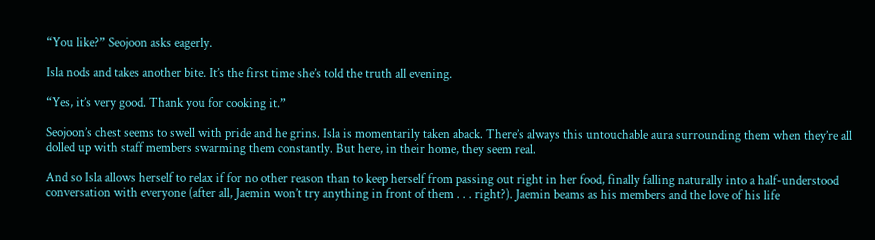“You like?” Seojoon asks eagerly.

Isla nods and takes another bite. It’s the first time she’s told the truth all evening.

“Yes, it’s very good. Thank you for cooking it.”

Seojoon’s chest seems to swell with pride and he grins. Isla is momentarily taken aback. There’s always this untouchable aura surrounding them when they’re all dolled up with staff members swarming them constantly. But here, in their home, they seem real.

And so Isla allows herself to relax if for no other reason than to keep herself from passing out right in her food, finally falling naturally into a half-understood conversation with everyone (after all, Jaemin won’t try anything in front of them . . . right?). Jaemin beams as his members and the love of his life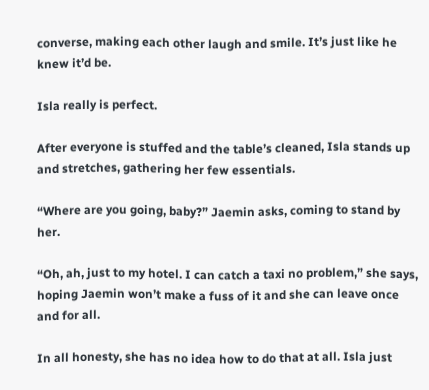converse, making each other laugh and smile. It’s just like he knew it’d be.

Isla really is perfect.

After everyone is stuffed and the table’s cleaned, Isla stands up and stretches, gathering her few essentials.

“Where are you going, baby?” Jaemin asks, coming to stand by her.

“Oh, ah, just to my hotel. I can catch a taxi no problem,” she says, hoping Jaemin won’t make a fuss of it and she can leave once and for all.

In all honesty, she has no idea how to do that at all. Isla just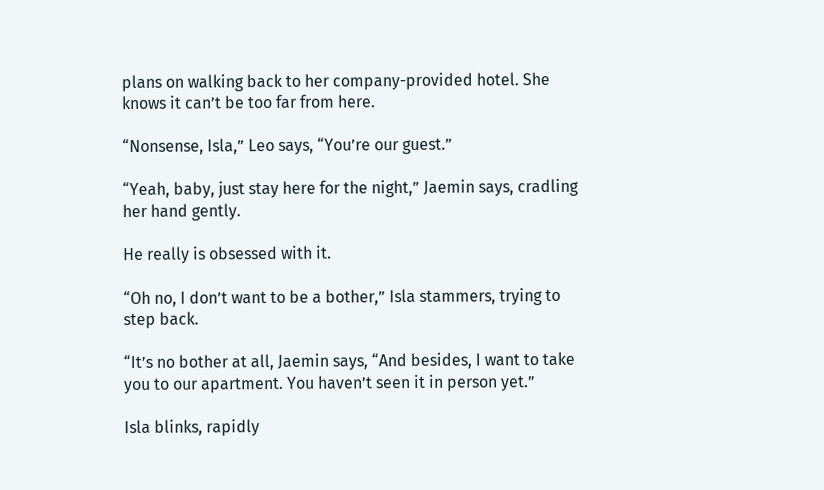plans on walking back to her company-provided hotel. She knows it can’t be too far from here.

“Nonsense, Isla,” Leo says, “You’re our guest.”

“Yeah, baby, just stay here for the night,” Jaemin says, cradling her hand gently.

He really is obsessed with it.

“Oh no, I don’t want to be a bother,” Isla stammers, trying to step back.

“It’s no bother at all, Jaemin says, “And besides, I want to take you to our apartment. You haven’t seen it in person yet.”

Isla blinks, rapidly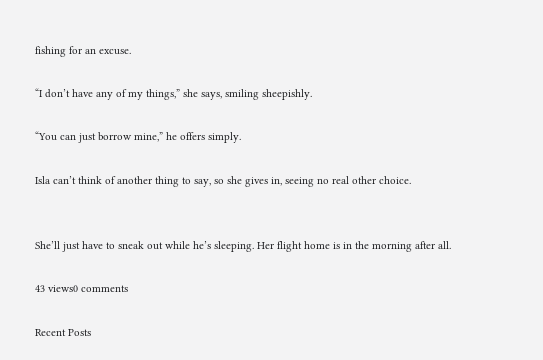fishing for an excuse.

“I don’t have any of my things,” she says, smiling sheepishly.

“You can just borrow mine,” he offers simply.

Isla can’t think of another thing to say, so she gives in, seeing no real other choice.


She’ll just have to sneak out while he’s sleeping. Her flight home is in the morning after all.

43 views0 comments

Recent Posts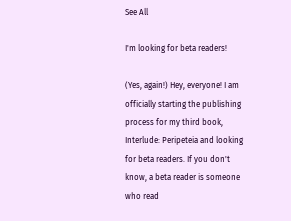See All

I'm looking for beta readers!

(Yes, again!) Hey, everyone! I am officially starting the publishing process for my third book, Interlude: Peripeteia and looking for beta readers. If you don't know, a beta reader is someone who read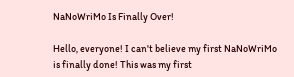NaNoWriMo Is Finally Over!

Hello, everyone! I can't believe my first NaNoWriMo is finally done! This was my first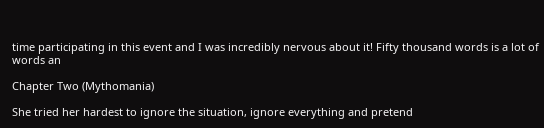time participating in this event and I was incredibly nervous about it! Fifty thousand words is a lot of words an

Chapter Two (Mythomania)

She tried her hardest to ignore the situation, ignore everything and pretend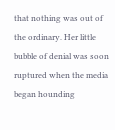that nothing was out of the ordinary. Her little bubble of denial was soon ruptured when the media began hounding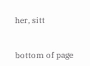her, sitt


bottom of page